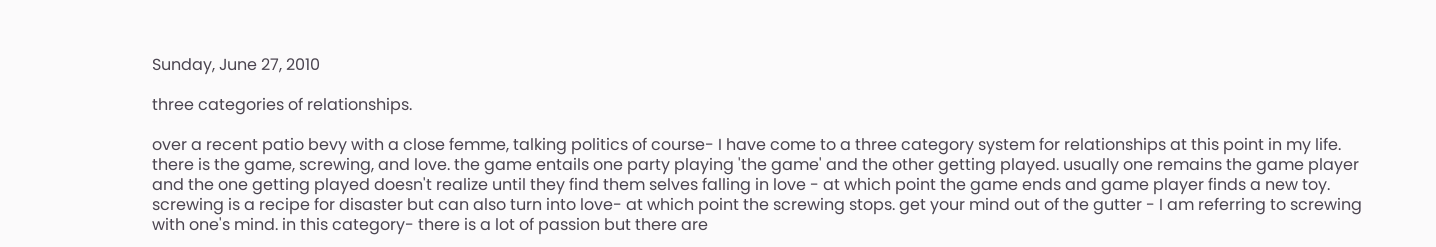Sunday, June 27, 2010

three categories of relationships.

over a recent patio bevy with a close femme, talking politics of course- I have come to a three category system for relationships at this point in my life. there is the game, screwing, and love. the game entails one party playing 'the game' and the other getting played. usually one remains the game player and the one getting played doesn't realize until they find them selves falling in love - at which point the game ends and game player finds a new toy. screwing is a recipe for disaster but can also turn into love- at which point the screwing stops. get your mind out of the gutter - I am referring to screwing with one's mind. in this category- there is a lot of passion but there are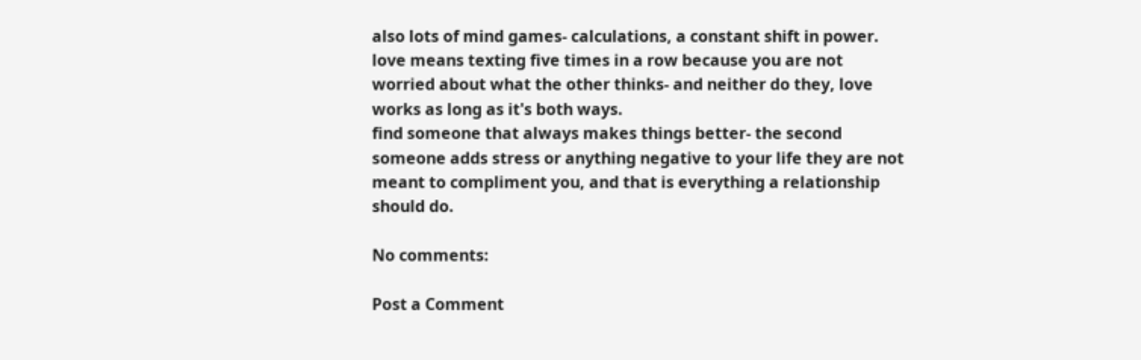also lots of mind games- calculations, a constant shift in power. love means texting five times in a row because you are not worried about what the other thinks- and neither do they, love works as long as it's both ways.
find someone that always makes things better- the second someone adds stress or anything negative to your life they are not meant to compliment you, and that is everything a relationship should do.

No comments:

Post a Comment